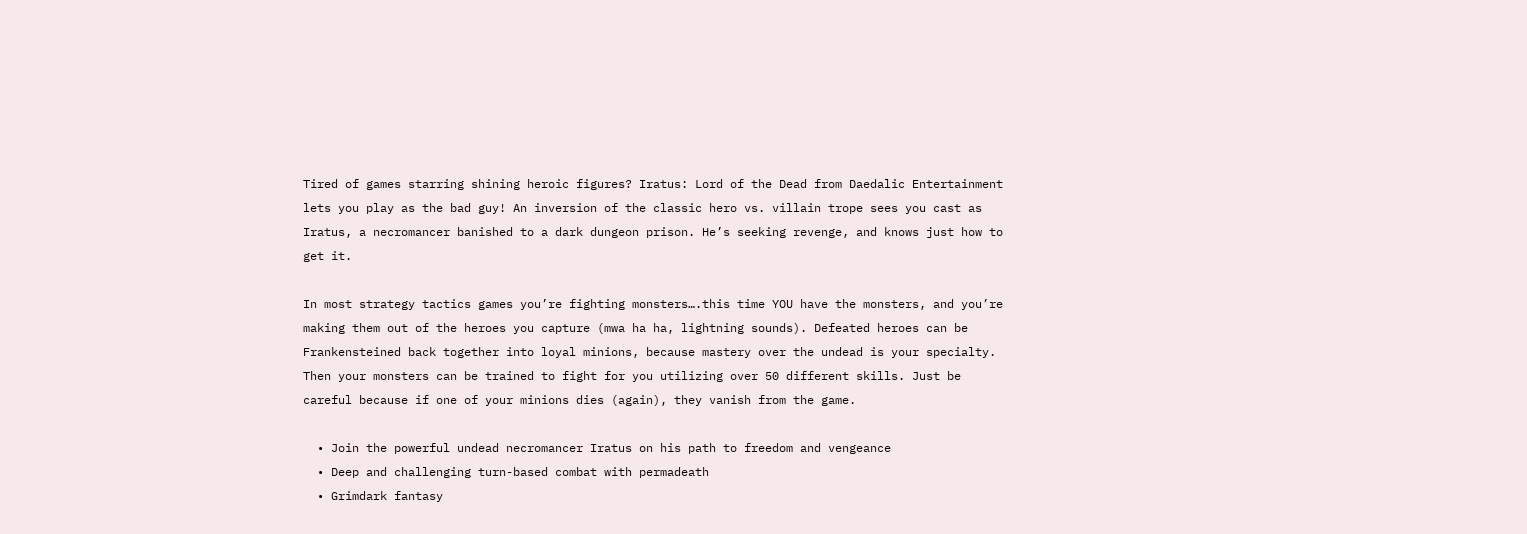Tired of games starring shining heroic figures? Iratus: Lord of the Dead from Daedalic Entertainment lets you play as the bad guy! An inversion of the classic hero vs. villain trope sees you cast as Iratus, a necromancer banished to a dark dungeon prison. He’s seeking revenge, and knows just how to get it.

In most strategy tactics games you’re fighting monsters….this time YOU have the monsters, and you’re making them out of the heroes you capture (mwa ha ha, lightning sounds). Defeated heroes can be Frankensteined back together into loyal minions, because mastery over the undead is your specialty. Then your monsters can be trained to fight for you utilizing over 50 different skills. Just be careful because if one of your minions dies (again), they vanish from the game.

  • Join the powerful undead necromancer Iratus on his path to freedom and vengeance
  • Deep and challenging turn-based combat with permadeath
  • Grimdark fantasy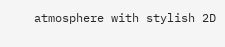atmosphere with stylish 2D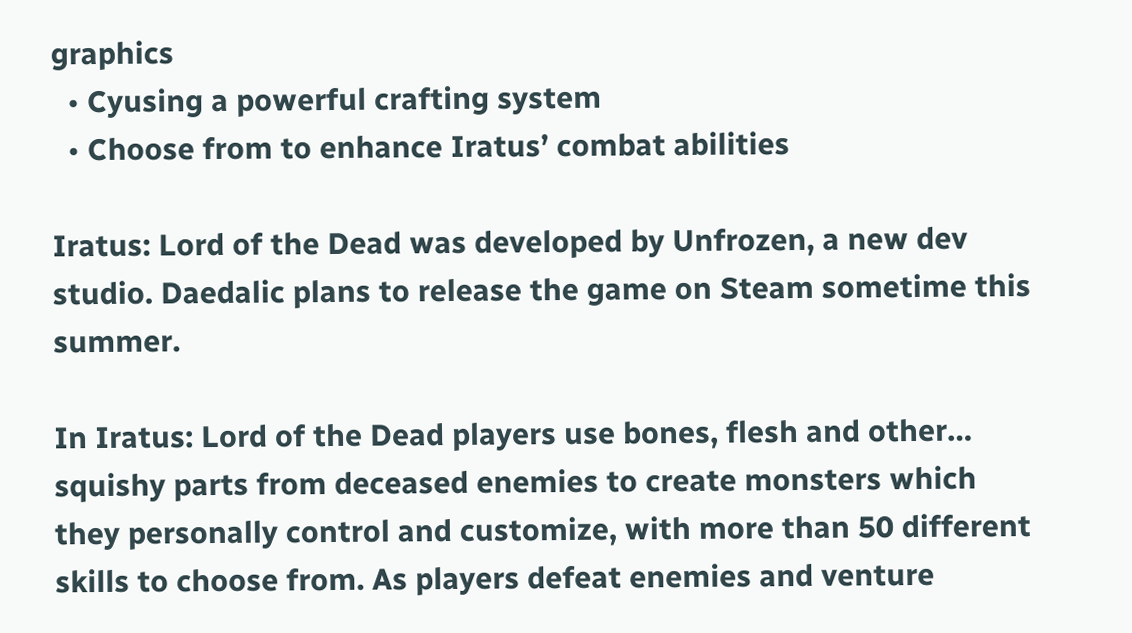graphics
  • Cyusing a powerful crafting system
  • Choose from to enhance Iratus’ combat abilities

Iratus: Lord of the Dead was developed by Unfrozen, a new dev studio. Daedalic plans to release the game on Steam sometime this summer.

In Iratus: Lord of the Dead players use bones, flesh and other… squishy parts from deceased enemies to create monsters which they personally control and customize, with more than 50 different skills to choose from. As players defeat enemies and venture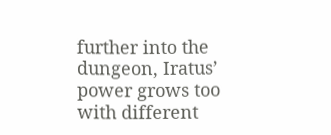further into the dungeon, Iratus’ power grows too with different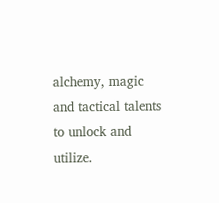alchemy, magic and tactical talents to unlock and utilize.